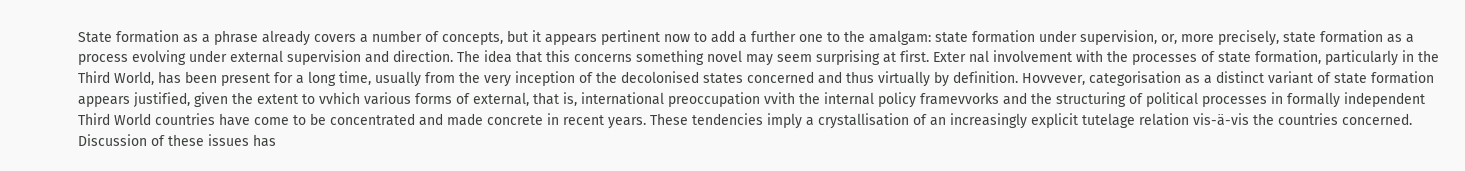State formation as a phrase already covers a number of concepts, but it appears pertinent now to add a further one to the amalgam: state formation under supervision, or, more precisely, state formation as a process evolving under external supervision and direction. The idea that this concerns something novel may seem surprising at first. Exter nal involvement with the processes of state formation, particularly in the Third World, has been present for a long time, usually from the very inception of the decolonised states concerned and thus virtually by definition. Hovvever, categorisation as a distinct variant of state formation appears justified, given the extent to vvhich various forms of external, that is, international preoccupation vvith the internal policy framevvorks and the structuring of political processes in formally independent Third World countries have come to be concentrated and made concrete in recent years. These tendencies imply a crystallisation of an increasingly explicit tutelage relation vis-ä-vis the countries concerned. Discussion of these issues has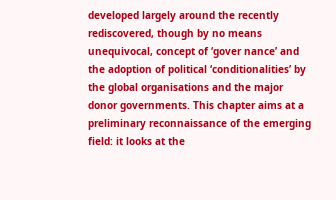developed largely around the recently rediscovered, though by no means unequivocal, concept of ‘gover nance’ and the adoption of political ‘conditionalities’ by the global organisations and the major donor governments. This chapter aims at a preliminary reconnaissance of the emerging field: it looks at the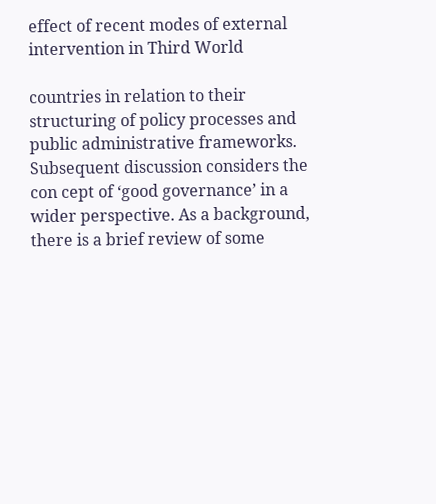effect of recent modes of external intervention in Third World

countries in relation to their structuring of policy processes and public administrative frameworks. Subsequent discussion considers the con cept of ‘good governance’ in a wider perspective. As a background, there is a brief review of some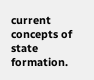current concepts of state formation.